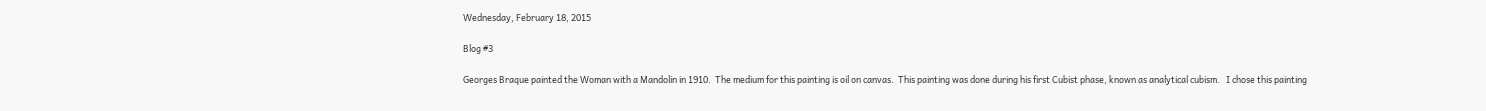Wednesday, February 18, 2015

Blog #3

Georges Braque painted the Woman with a Mandolin in 1910.  The medium for this painting is oil on canvas.  This painting was done during his first Cubist phase, known as analytical cubism.   I chose this painting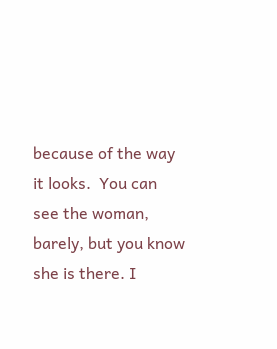because of the way it looks.  You can see the woman, barely, but you know she is there. I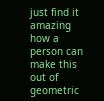just find it amazing how a person can make this out of geometric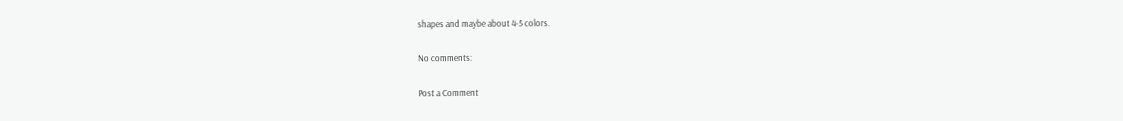shapes and maybe about 4-5 colors.

No comments:

Post a Comment